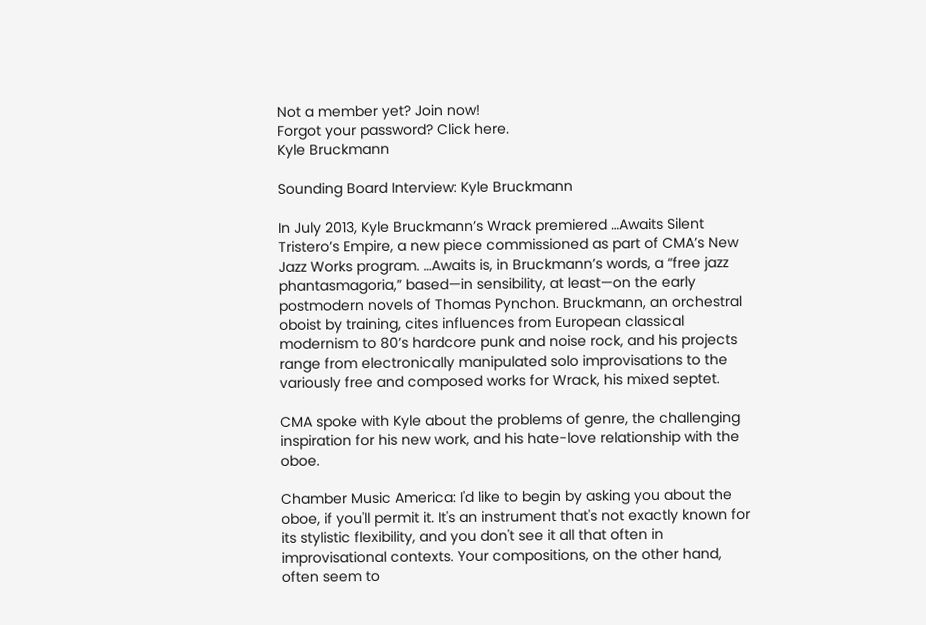Not a member yet? Join now!
Forgot your password? Click here.
Kyle Bruckmann

Sounding Board Interview: Kyle Bruckmann

In July 2013, Kyle Bruckmann’s Wrack premiered …Awaits Silent Tristero’s Empire, a new piece commissioned as part of CMA’s New Jazz Works program. …Awaits is, in Bruckmann’s words, a “free jazz phantasmagoria,” based—in sensibility, at least—on the early postmodern novels of Thomas Pynchon. Bruckmann, an orchestral oboist by training, cites influences from European classical modernism to 80’s hardcore punk and noise rock, and his projects range from electronically manipulated solo improvisations to the variously free and composed works for Wrack, his mixed septet.

CMA spoke with Kyle about the problems of genre, the challenging inspiration for his new work, and his hate-love relationship with the oboe.

Chamber Music America: I'd like to begin by asking you about the oboe, if you'll permit it. It's an instrument that's not exactly known for its stylistic flexibility, and you don't see it all that often in improvisational contexts. Your compositions, on the other hand, often seem to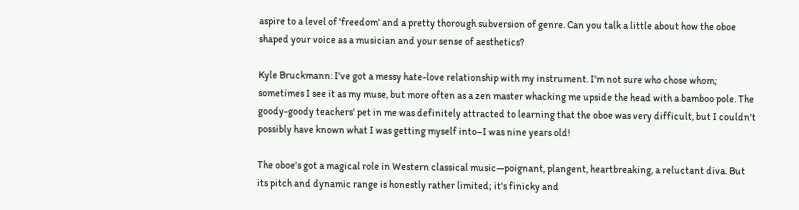aspire to a level of 'freedom' and a pretty thorough subversion of genre. Can you talk a little about how the oboe shaped your voice as a musician and your sense of aesthetics?

Kyle Bruckmann: I've got a messy hate-love relationship with my instrument. I'm not sure who chose whom; sometimes I see it as my muse, but more often as a zen master whacking me upside the head with a bamboo pole. The goody-goody teachers' pet in me was definitely attracted to learning that the oboe was very difficult, but I couldn't possibly have known what I was getting myself into–I was nine years old!

The oboe's got a magical role in Western classical music—poignant, plangent, heartbreaking, a reluctant diva. But its pitch and dynamic range is honestly rather limited; it's finicky and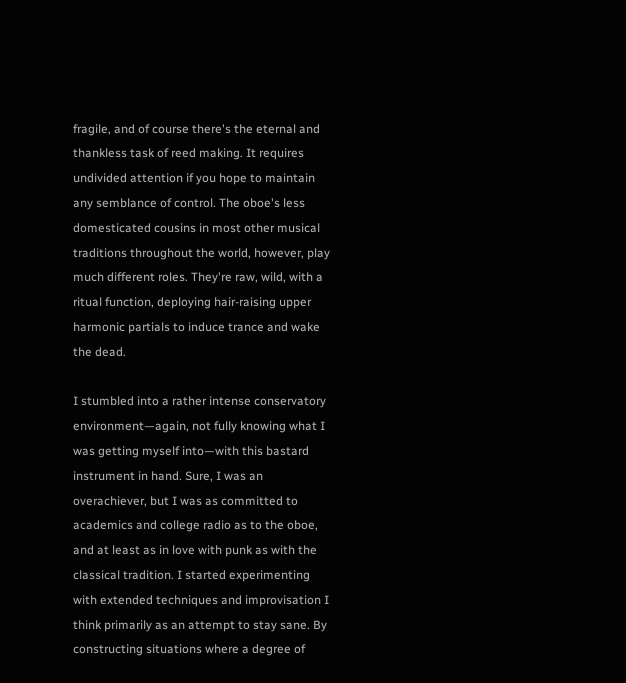fragile, and of course there's the eternal and thankless task of reed making. It requires undivided attention if you hope to maintain any semblance of control. The oboe's less domesticated cousins in most other musical traditions throughout the world, however, play much different roles. They're raw, wild, with a ritual function, deploying hair-raising upper harmonic partials to induce trance and wake the dead.

I stumbled into a rather intense conservatory environment—again, not fully knowing what I was getting myself into—with this bastard instrument in hand. Sure, I was an overachiever, but I was as committed to academics and college radio as to the oboe, and at least as in love with punk as with the classical tradition. I started experimenting with extended techniques and improvisation I think primarily as an attempt to stay sane. By constructing situations where a degree of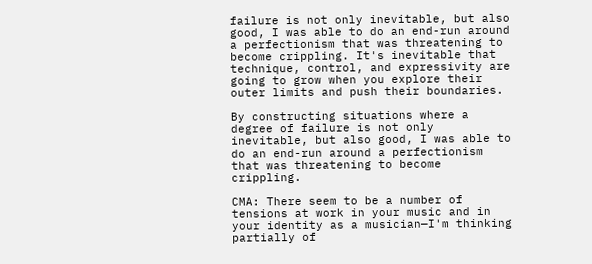failure is not only inevitable, but also good, I was able to do an end-run around a perfectionism that was threatening to become crippling. It's inevitable that technique, control, and expressivity are going to grow when you explore their outer limits and push their boundaries.

By constructing situations where a degree of failure is not only inevitable, but also good, I was able to do an end-run around a perfectionism that was threatening to become crippling.

CMA: There seem to be a number of tensions at work in your music and in your identity as a musician—I'm thinking partially of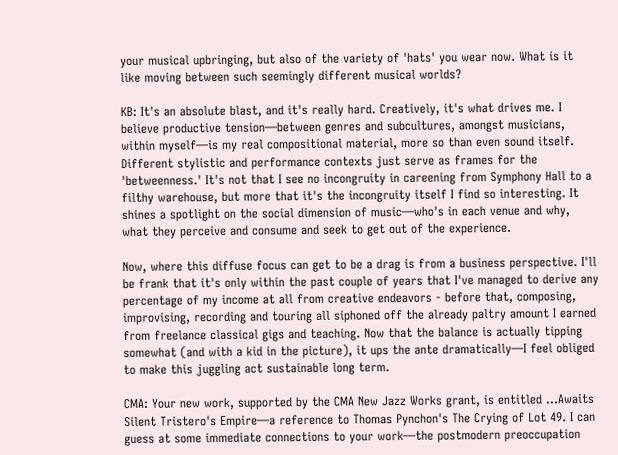your musical upbringing, but also of the variety of 'hats' you wear now. What is it like moving between such seemingly different musical worlds?

KB: It's an absolute blast, and it's really hard. Creatively, it's what drives me. I believe productive tension—between genres and subcultures, amongst musicians, within myself—is my real compositional material, more so than even sound itself. Different stylistic and performance contexts just serve as frames for the 'betweenness.' It's not that I see no incongruity in careening from Symphony Hall to a filthy warehouse, but more that it's the incongruity itself I find so interesting. It shines a spotlight on the social dimension of music—who's in each venue and why, what they perceive and consume and seek to get out of the experience.

Now, where this diffuse focus can get to be a drag is from a business perspective. I'll be frank that it's only within the past couple of years that I've managed to derive any percentage of my income at all from creative endeavors - before that, composing, improvising, recording and touring all siphoned off the already paltry amount I earned from freelance classical gigs and teaching. Now that the balance is actually tipping somewhat (and with a kid in the picture), it ups the ante dramatically—I feel obliged to make this juggling act sustainable long term.

CMA: Your new work, supported by the CMA New Jazz Works grant, is entitled ...Awaits Silent Tristero's Empire—a reference to Thomas Pynchon's The Crying of Lot 49. I can guess at some immediate connections to your work—the postmodern preoccupation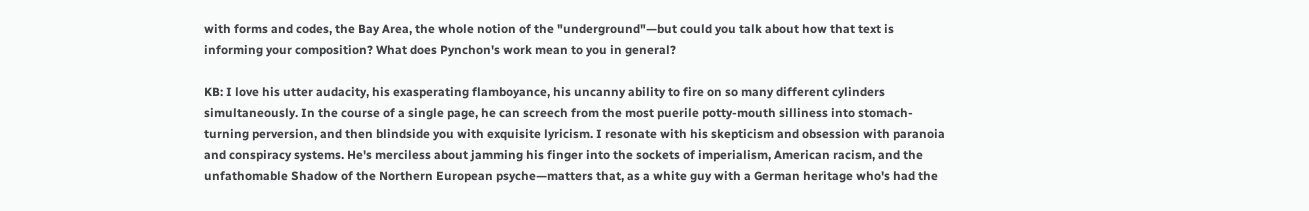with forms and codes, the Bay Area, the whole notion of the "underground"—but could you talk about how that text is informing your composition? What does Pynchon's work mean to you in general?

KB: I love his utter audacity, his exasperating flamboyance, his uncanny ability to fire on so many different cylinders simultaneously. In the course of a single page, he can screech from the most puerile potty-mouth silliness into stomach-turning perversion, and then blindside you with exquisite lyricism. I resonate with his skepticism and obsession with paranoia and conspiracy systems. He's merciless about jamming his finger into the sockets of imperialism, American racism, and the unfathomable Shadow of the Northern European psyche—matters that, as a white guy with a German heritage who's had the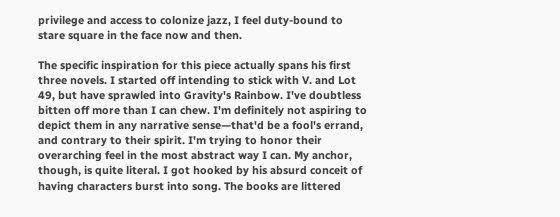privilege and access to colonize jazz, I feel duty-bound to stare square in the face now and then.

The specific inspiration for this piece actually spans his first three novels. I started off intending to stick with V. and Lot 49, but have sprawled into Gravity's Rainbow. I've doubtless bitten off more than I can chew. I'm definitely not aspiring to depict them in any narrative sense—that'd be a fool's errand, and contrary to their spirit. I'm trying to honor their overarching feel in the most abstract way I can. My anchor, though, is quite literal. I got hooked by his absurd conceit of having characters burst into song. The books are littered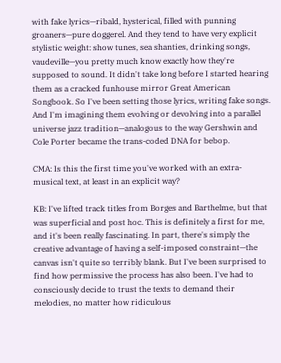with fake lyrics—ribald, hysterical, filled with punning groaners—pure doggerel. And they tend to have very explicit stylistic weight: show tunes, sea shanties, drinking songs, vaudeville—you pretty much know exactly how they're supposed to sound. It didn't take long before I started hearing them as a cracked funhouse mirror Great American Songbook. So I've been setting those lyrics, writing fake songs. And I'm imagining them evolving or devolving into a parallel universe jazz tradition—analogous to the way Gershwin and Cole Porter became the trans-coded DNA for bebop.

CMA: Is this the first time you've worked with an extra-musical text, at least in an explicit way?

KB: I've lifted track titles from Borges and Barthelme, but that was superficial and post hoc. This is definitely a first for me, and it's been really fascinating. In part, there's simply the creative advantage of having a self-imposed constraint—the canvas isn't quite so terribly blank. But I've been surprised to find how permissive the process has also been. I've had to consciously decide to trust the texts to demand their melodies, no matter how ridiculous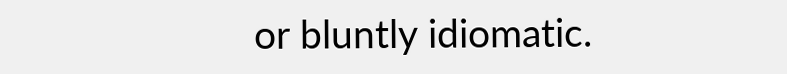or bluntly idiomatic.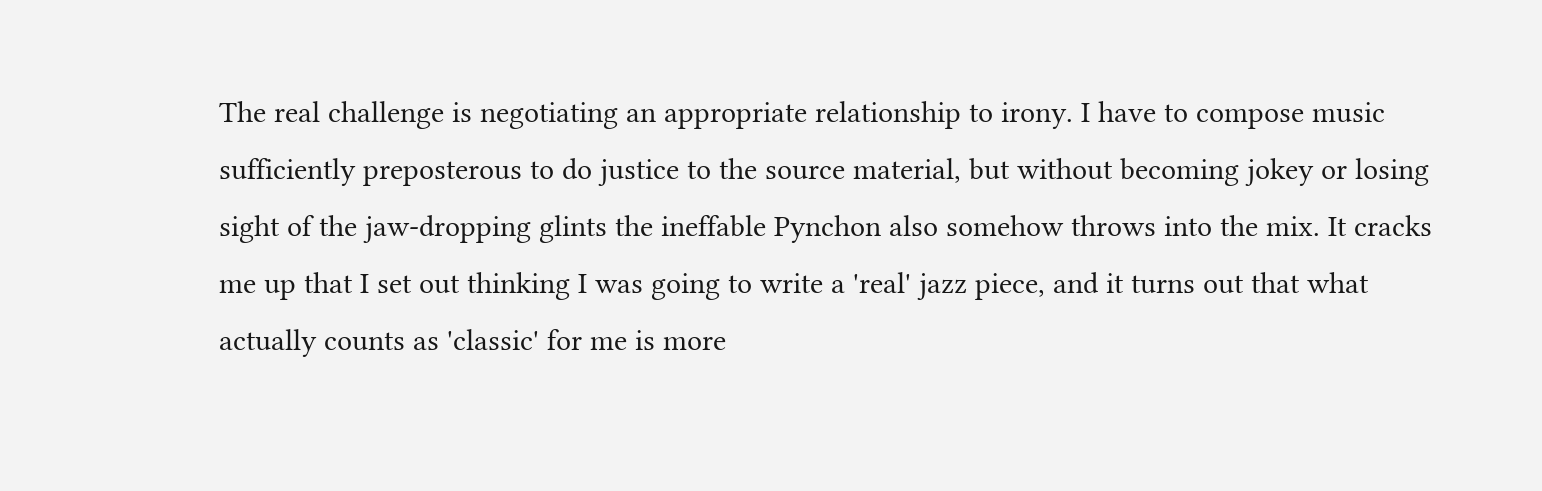The real challenge is negotiating an appropriate relationship to irony. I have to compose music sufficiently preposterous to do justice to the source material, but without becoming jokey or losing sight of the jaw-dropping glints the ineffable Pynchon also somehow throws into the mix. It cracks me up that I set out thinking I was going to write a 'real' jazz piece, and it turns out that what actually counts as 'classic' for me is more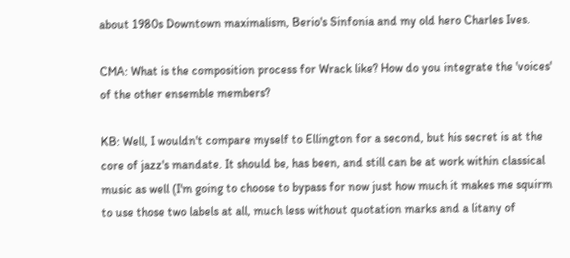about 1980s Downtown maximalism, Berio's Sinfonia and my old hero Charles Ives.

CMA: What is the composition process for Wrack like? How do you integrate the 'voices' of the other ensemble members?

KB: Well, I wouldn't compare myself to Ellington for a second, but his secret is at the core of jazz's mandate. It should be, has been, and still can be at work within classical music as well (I'm going to choose to bypass for now just how much it makes me squirm to use those two labels at all, much less without quotation marks and a litany of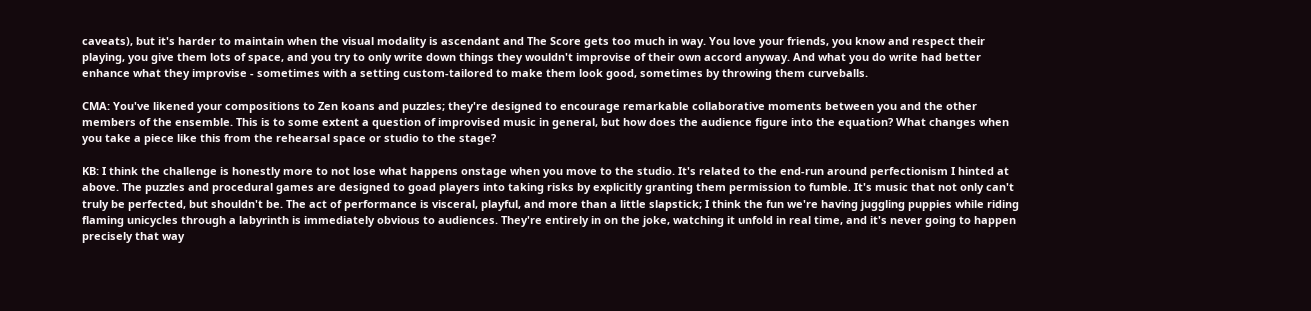caveats), but it's harder to maintain when the visual modality is ascendant and The Score gets too much in way. You love your friends, you know and respect their playing, you give them lots of space, and you try to only write down things they wouldn't improvise of their own accord anyway. And what you do write had better enhance what they improvise - sometimes with a setting custom-tailored to make them look good, sometimes by throwing them curveballs.

CMA: You've likened your compositions to Zen koans and puzzles; they're designed to encourage remarkable collaborative moments between you and the other members of the ensemble. This is to some extent a question of improvised music in general, but how does the audience figure into the equation? What changes when you take a piece like this from the rehearsal space or studio to the stage?

KB: I think the challenge is honestly more to not lose what happens onstage when you move to the studio. It's related to the end-run around perfectionism I hinted at above. The puzzles and procedural games are designed to goad players into taking risks by explicitly granting them permission to fumble. It's music that not only can't truly be perfected, but shouldn't be. The act of performance is visceral, playful, and more than a little slapstick; I think the fun we're having juggling puppies while riding flaming unicycles through a labyrinth is immediately obvious to audiences. They're entirely in on the joke, watching it unfold in real time, and it's never going to happen precisely that way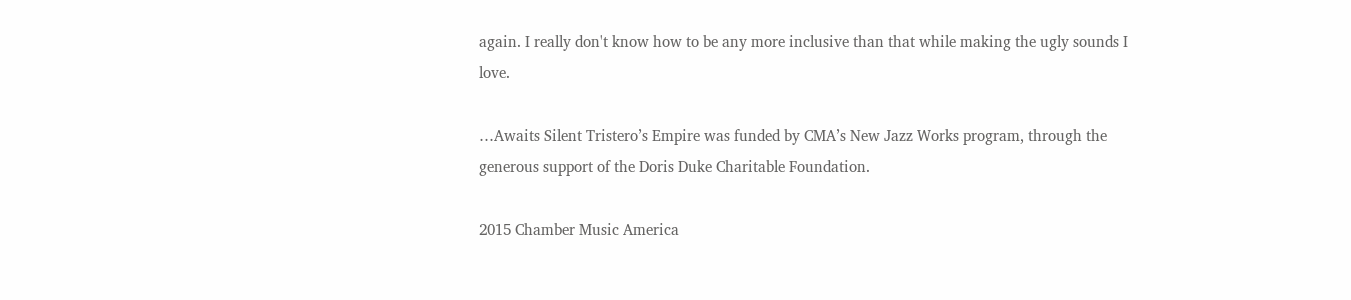again. I really don't know how to be any more inclusive than that while making the ugly sounds I love.

…Awaits Silent Tristero’s Empire was funded by CMA’s New Jazz Works program, through the generous support of the Doris Duke Charitable Foundation.

2015 Chamber Music America